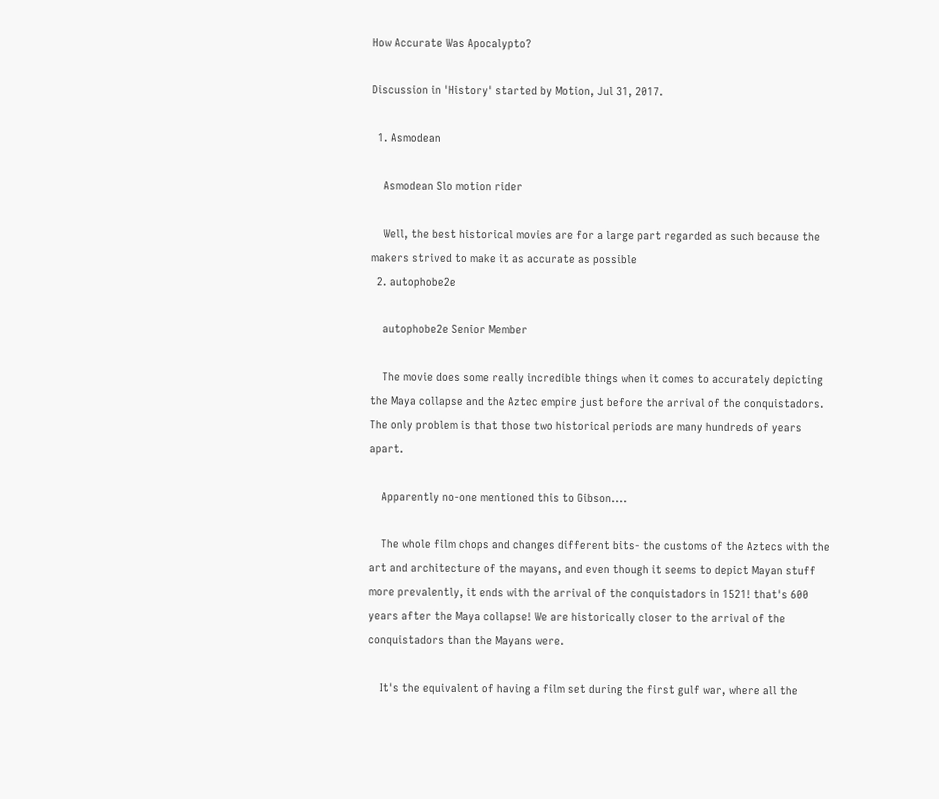How Accurate Was Apocalypto?

Discussion in 'History' started by Motion, Jul 31, 2017.

  1. Asmodean

    Asmodean Slo motion rider

    Well, the best historical movies are for a large part regarded as such because the makers strived to make it as accurate as possible
  2. autophobe2e

    autophobe2e Senior Member

    The movie does some really incredible things when it comes to accurately depicting the Maya collapse and the Aztec empire just before the arrival of the conquistadors. The only problem is that those two historical periods are many hundreds of years apart.

    Apparently no-one mentioned this to Gibson....

    The whole film chops and changes different bits- the customs of the Aztecs with the art and architecture of the mayans, and even though it seems to depict Mayan stuff more prevalently, it ends with the arrival of the conquistadors in 1521! that's 600 years after the Maya collapse! We are historically closer to the arrival of the conquistadors than the Mayans were.

    It's the equivalent of having a film set during the first gulf war, where all the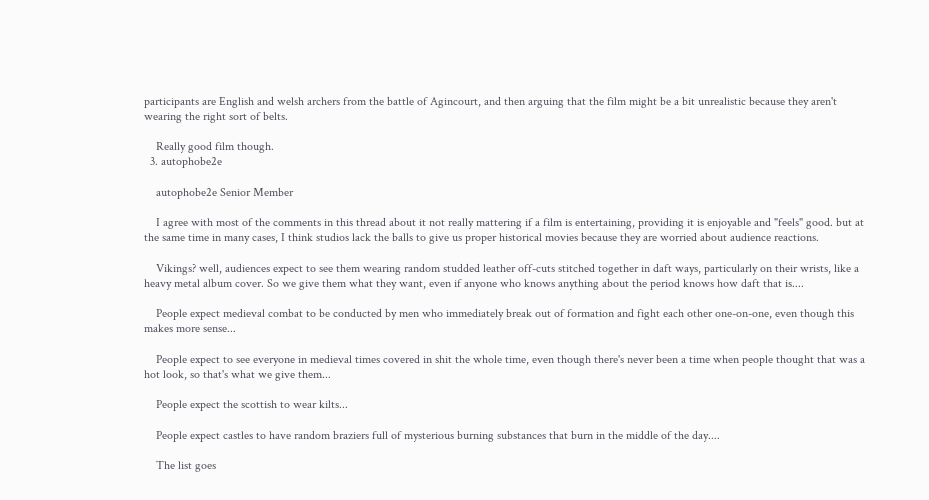participants are English and welsh archers from the battle of Agincourt, and then arguing that the film might be a bit unrealistic because they aren't wearing the right sort of belts.

    Really good film though.
  3. autophobe2e

    autophobe2e Senior Member

    I agree with most of the comments in this thread about it not really mattering if a film is entertaining, providing it is enjoyable and "feels" good. but at the same time in many cases, I think studios lack the balls to give us proper historical movies because they are worried about audience reactions.

    Vikings? well, audiences expect to see them wearing random studded leather off-cuts stitched together in daft ways, particularly on their wrists, like a heavy metal album cover. So we give them what they want, even if anyone who knows anything about the period knows how daft that is....

    People expect medieval combat to be conducted by men who immediately break out of formation and fight each other one-on-one, even though this makes more sense...

    People expect to see everyone in medieval times covered in shit the whole time, even though there's never been a time when people thought that was a hot look, so that's what we give them...

    People expect the scottish to wear kilts...

    People expect castles to have random braziers full of mysterious burning substances that burn in the middle of the day....

    The list goes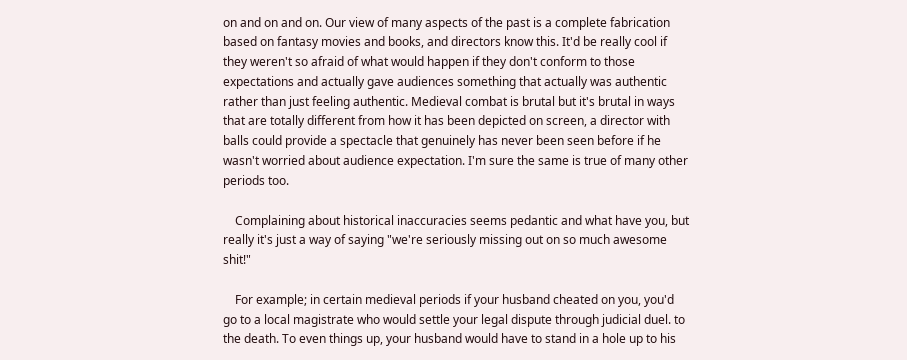on and on and on. Our view of many aspects of the past is a complete fabrication based on fantasy movies and books, and directors know this. It'd be really cool if they weren't so afraid of what would happen if they don't conform to those expectations and actually gave audiences something that actually was authentic rather than just feeling authentic. Medieval combat is brutal but it's brutal in ways that are totally different from how it has been depicted on screen, a director with balls could provide a spectacle that genuinely has never been seen before if he wasn't worried about audience expectation. I'm sure the same is true of many other periods too.

    Complaining about historical inaccuracies seems pedantic and what have you, but really it's just a way of saying "we're seriously missing out on so much awesome shit!"

    For example; in certain medieval periods if your husband cheated on you, you'd go to a local magistrate who would settle your legal dispute through judicial duel. to the death. To even things up, your husband would have to stand in a hole up to his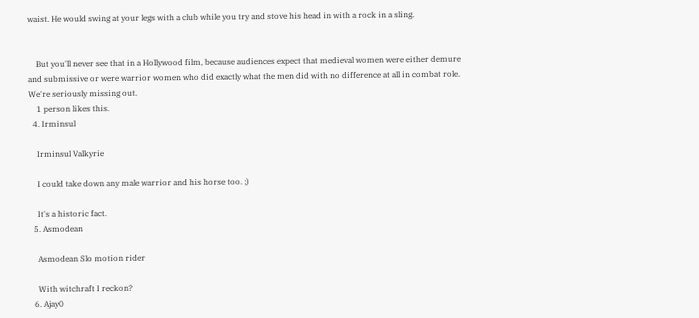waist. He would swing at your legs with a club while you try and stove his head in with a rock in a sling.


    But you'll never see that in a Hollywood film, because audiences expect that medieval women were either demure and submissive or were warrior women who did exactly what the men did with no difference at all in combat role. We're seriously missing out.
    1 person likes this.
  4. Irminsul

    Irminsul Valkyrie

    I could take down any male warrior and his horse too. ;)

    It's a historic fact.
  5. Asmodean

    Asmodean Slo motion rider

    With witchraft I reckon?
  6. Ajay0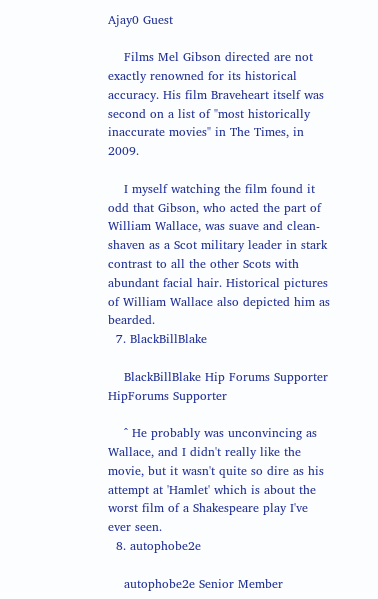Ajay0 Guest

    Films Mel Gibson directed are not exactly renowned for its historical accuracy. His film Braveheart itself was second on a list of "most historically inaccurate movies" in The Times, in 2009.

    I myself watching the film found it odd that Gibson, who acted the part of William Wallace, was suave and clean-shaven as a Scot military leader in stark contrast to all the other Scots with abundant facial hair. Historical pictures of William Wallace also depicted him as bearded.
  7. BlackBillBlake

    BlackBillBlake Hip Forums Supporter HipForums Supporter

    ^ He probably was unconvincing as Wallace, and I didn't really like the movie, but it wasn't quite so dire as his attempt at 'Hamlet' which is about the worst film of a Shakespeare play I've ever seen.
  8. autophobe2e

    autophobe2e Senior Member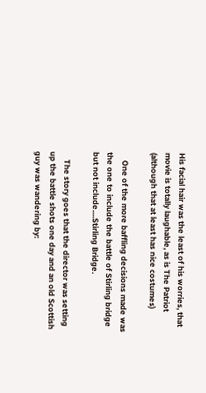His facial hair was the least of his worries, that movie is totally laughable, as is The Patriot (although that at least has nice costumes)

    One of the more baffling decisions made was the one to include the battle of Stirling bridge but not include....Stirling Bridge.

    The story goes that the director was setting up the battle shots one day and an old Scottish guy was wandering by: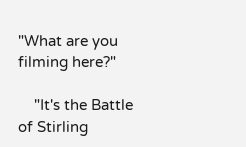"What are you filming here?"

    "It's the Battle of Stirling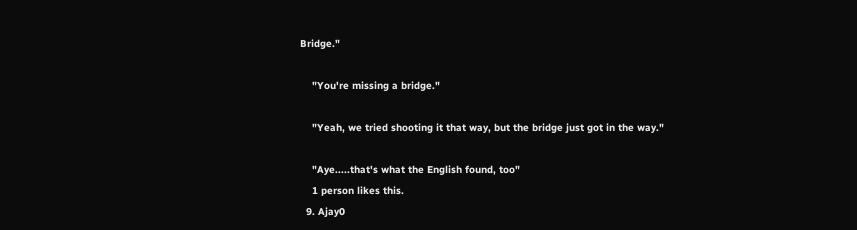Bridge."

    "You're missing a bridge."

    "Yeah, we tried shooting it that way, but the bridge just got in the way."

    "Aye.....that's what the English found, too"
    1 person likes this.
  9. Ajay0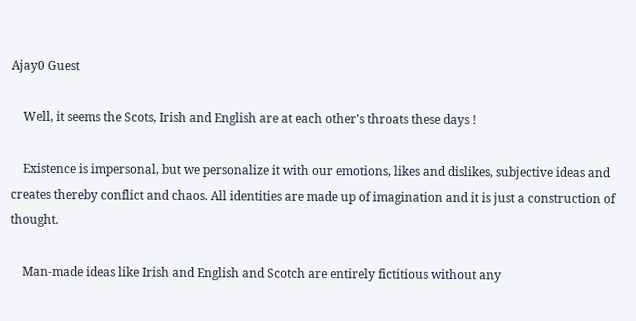Ajay0 Guest

    Well, it seems the Scots, Irish and English are at each other's throats these days !

    Existence is impersonal, but we personalize it with our emotions, likes and dislikes, subjective ideas and creates thereby conflict and chaos. All identities are made up of imagination and it is just a construction of thought.

    Man-made ideas like Irish and English and Scotch are entirely fictitious without any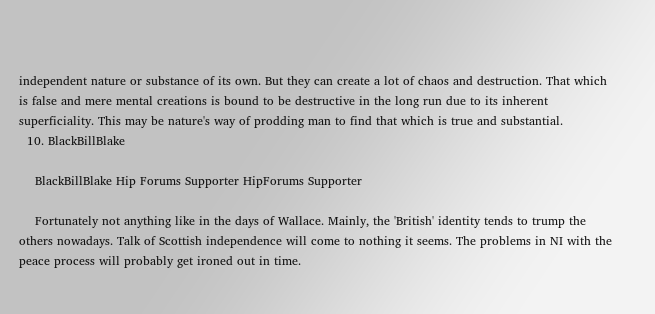independent nature or substance of its own. But they can create a lot of chaos and destruction. That which is false and mere mental creations is bound to be destructive in the long run due to its inherent superficiality. This may be nature's way of prodding man to find that which is true and substantial.
  10. BlackBillBlake

    BlackBillBlake Hip Forums Supporter HipForums Supporter

    Fortunately not anything like in the days of Wallace. Mainly, the 'British' identity tends to trump the others nowadays. Talk of Scottish independence will come to nothing it seems. The problems in NI with the peace process will probably get ironed out in time.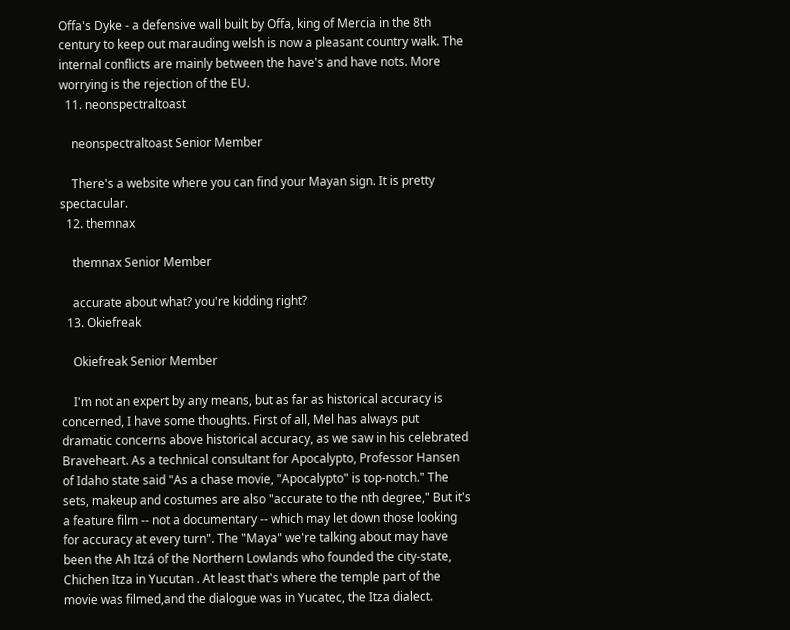Offa's Dyke - a defensive wall built by Offa, king of Mercia in the 8th century to keep out marauding welsh is now a pleasant country walk. The internal conflicts are mainly between the have's and have nots. More worrying is the rejection of the EU.
  11. neonspectraltoast

    neonspectraltoast Senior Member

    There's a website where you can find your Mayan sign. It is pretty spectacular.
  12. themnax

    themnax Senior Member

    accurate about what? you're kidding right?
  13. Okiefreak

    Okiefreak Senior Member

    I'm not an expert by any means, but as far as historical accuracy is concerned, I have some thoughts. First of all, Mel has always put dramatic concerns above historical accuracy, as we saw in his celebrated Braveheart. As a technical consultant for Apocalypto, Professor Hansen of Idaho state said "As a chase movie, "Apocalypto" is top-notch." The sets, makeup and costumes are also "accurate to the nth degree," But it's a feature film -- not a documentary -- which may let down those looking for accuracy at every turn". The "Maya" we're talking about may have been the Ah Itzá of the Northern Lowlands who founded the city-state, Chichen Itza in Yucutan . At least that's where the temple part of the movie was filmed,and the dialogue was in Yucatec, the Itza dialect.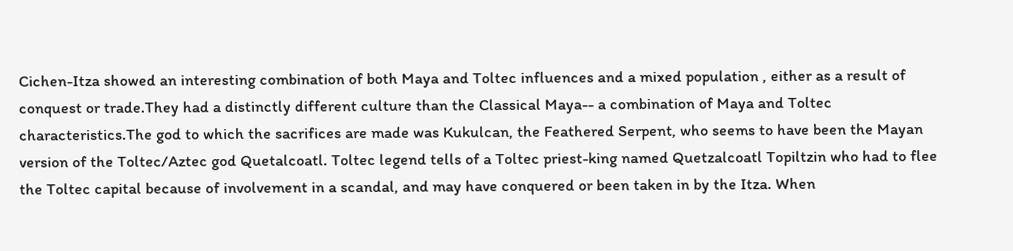Cichen-Itza showed an interesting combination of both Maya and Toltec influences and a mixed population , either as a result of conquest or trade.They had a distinctly different culture than the Classical Maya-- a combination of Maya and Toltec characteristics.The god to which the sacrifices are made was Kukulcan, the Feathered Serpent, who seems to have been the Mayan version of the Toltec/Aztec god Quetalcoatl. Toltec legend tells of a Toltec priest-king named Quetzalcoatl Topiltzin who had to flee the Toltec capital because of involvement in a scandal, and may have conquered or been taken in by the Itza. When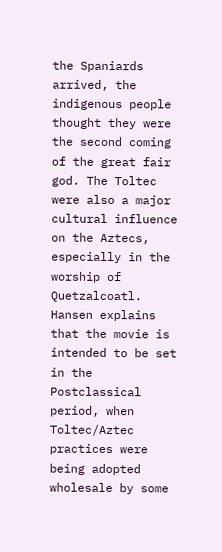the Spaniards arrived, the indigenous people thought they were the second coming of the great fair god. The Toltec were also a major cultural influence on the Aztecs, especially in the worship of Quetzalcoatl. Hansen explains that the movie is intended to be set in the Postclassical period, when Toltec/Aztec practices were being adopted wholesale by some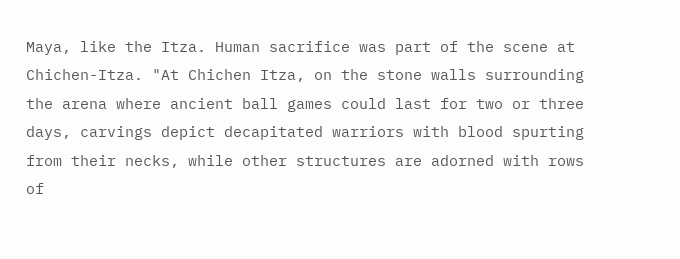Maya, like the Itza. Human sacrifice was part of the scene at Chichen-Itza. "At Chichen Itza, on the stone walls surrounding the arena where ancient ball games could last for two or three days, carvings depict decapitated warriors with blood spurting from their necks, while other structures are adorned with rows of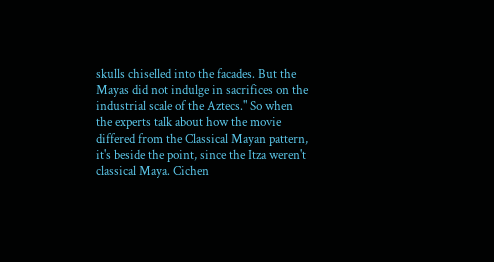skulls chiselled into the facades. But the Mayas did not indulge in sacrifices on the industrial scale of the Aztecs." So when the experts talk about how the movie differed from the Classical Mayan pattern, it's beside the point, since the Itza weren't classical Maya. Cichen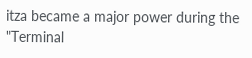itza became a major power during the "Terminal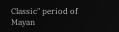Classic" period of Mayan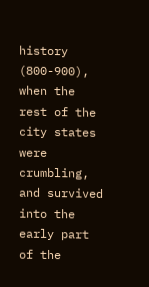history (800-900), when the rest of the city states were crumbling, and survived into the early part of the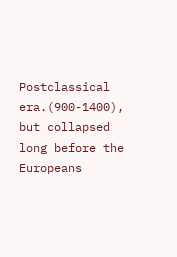Postclassical era.(900-1400), but collapsed long before the Europeans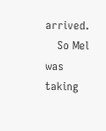arrived.
    So Mel was taking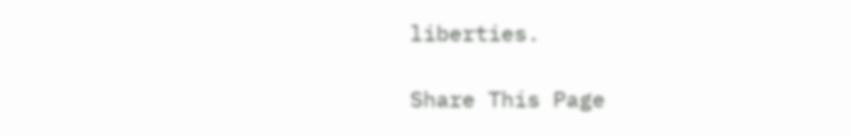liberties.

Share This Page